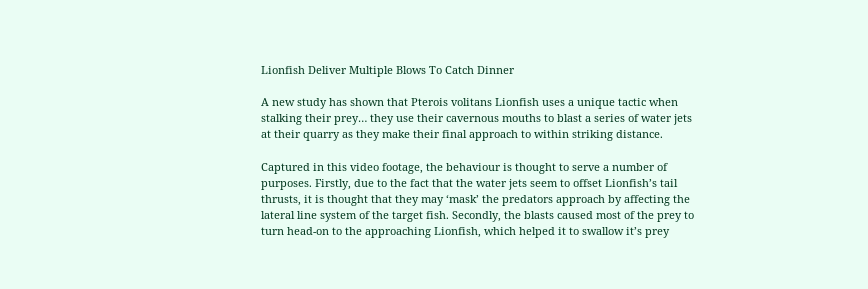Lionfish Deliver Multiple Blows To Catch Dinner

A new study has shown that Pterois volitans Lionfish uses a unique tactic when stalking their prey… they use their cavernous mouths to blast a series of water jets at their quarry as they make their final approach to within striking distance.

Captured in this video footage, the behaviour is thought to serve a number of purposes. Firstly, due to the fact that the water jets seem to offset Lionfish’s tail thrusts, it is thought that they may ‘mask’ the predators approach by affecting the lateral line system of the target fish. Secondly, the blasts caused most of the prey to turn head-on to the approaching Lionfish, which helped it to swallow it’s prey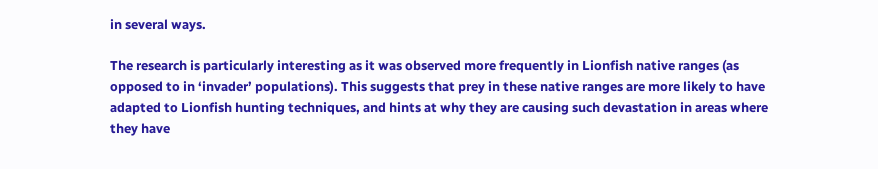in several ways.

The research is particularly interesting as it was observed more frequently in Lionfish native ranges (as opposed to in ‘invader’ populations). This suggests that prey in these native ranges are more likely to have adapted to Lionfish hunting techniques, and hints at why they are causing such devastation in areas where they have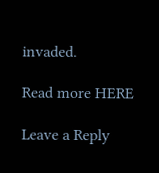invaded.

Read more HERE

Leave a Reply